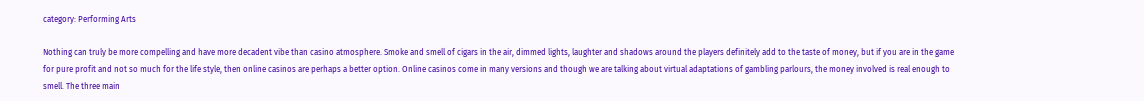category: Performing Arts

Nothing can truly be more compelling and have more decadent vibe than casino atmosphere. Smoke and smell of cigars in the air, dimmed lights, laughter and shadows around the players definitely add to the taste of money, but if you are in the game for pure profit and not so much for the life style, then online casinos are perhaps a better option. Online casinos come in many versions and though we are talking about virtual adaptations of gambling parlours, the money involved is real enough to smell. The three main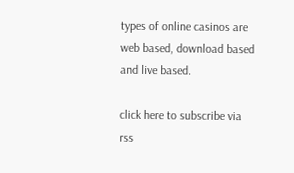types of online casinos are web based, download based and live based.

click here to subscribe via rss